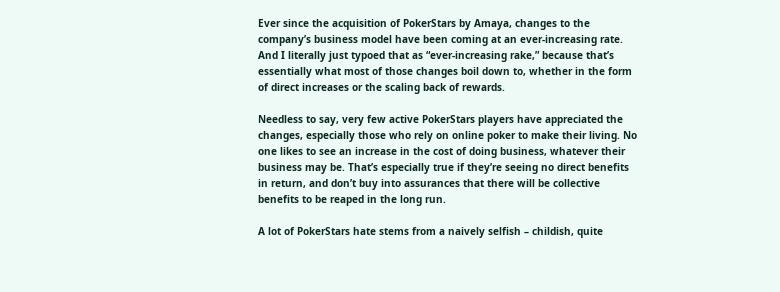Ever since the acquisition of PokerStars by Amaya, changes to the company’s business model have been coming at an ever-increasing rate. And I literally just typoed that as “ever-increasing rake,” because that’s essentially what most of those changes boil down to, whether in the form of direct increases or the scaling back of rewards.

Needless to say, very few active PokerStars players have appreciated the changes, especially those who rely on online poker to make their living. No one likes to see an increase in the cost of doing business, whatever their business may be. That’s especially true if they’re seeing no direct benefits in return, and don’t buy into assurances that there will be collective benefits to be reaped in the long run.

A lot of PokerStars hate stems from a naively selfish – childish, quite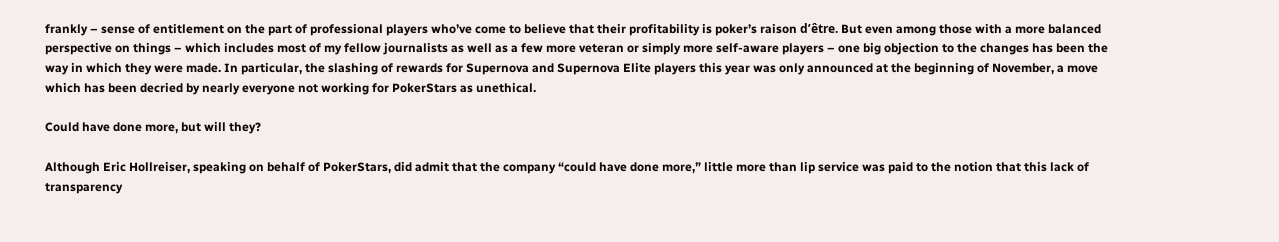frankly – sense of entitlement on the part of professional players who’ve come to believe that their profitability is poker’s raison d’être. But even among those with a more balanced perspective on things – which includes most of my fellow journalists as well as a few more veteran or simply more self-aware players – one big objection to the changes has been the way in which they were made. In particular, the slashing of rewards for Supernova and Supernova Elite players this year was only announced at the beginning of November, a move which has been decried by nearly everyone not working for PokerStars as unethical.

Could have done more, but will they?

Although Eric Hollreiser, speaking on behalf of PokerStars, did admit that the company “could have done more,” little more than lip service was paid to the notion that this lack of transparency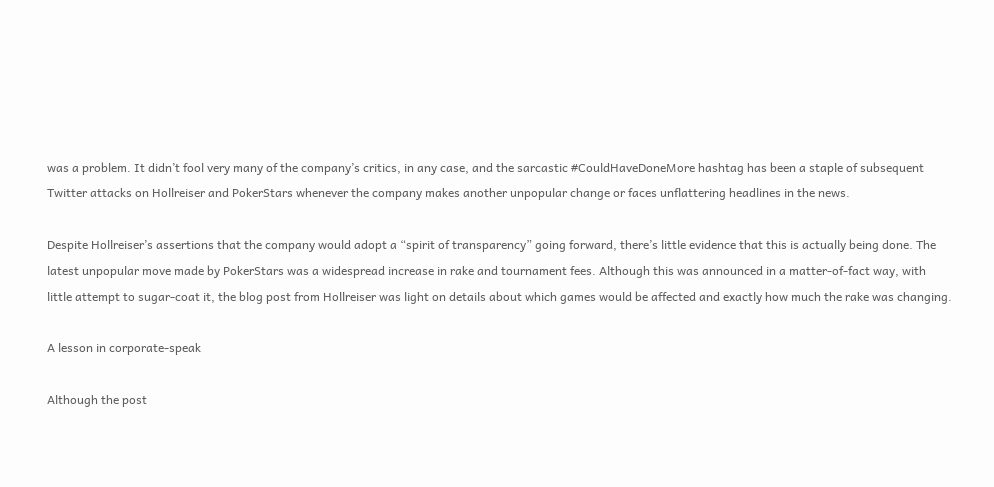was a problem. It didn’t fool very many of the company’s critics, in any case, and the sarcastic #CouldHaveDoneMore hashtag has been a staple of subsequent Twitter attacks on Hollreiser and PokerStars whenever the company makes another unpopular change or faces unflattering headlines in the news.

Despite Hollreiser’s assertions that the company would adopt a “spirit of transparency” going forward, there’s little evidence that this is actually being done. The latest unpopular move made by PokerStars was a widespread increase in rake and tournament fees. Although this was announced in a matter-of-fact way, with little attempt to sugar-coat it, the blog post from Hollreiser was light on details about which games would be affected and exactly how much the rake was changing.

A lesson in corporate-speak

Although the post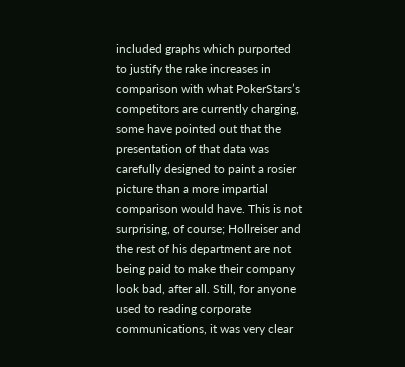included graphs which purported to justify the rake increases in comparison with what PokerStars’s competitors are currently charging, some have pointed out that the presentation of that data was carefully designed to paint a rosier picture than a more impartial comparison would have. This is not surprising, of course; Hollreiser and the rest of his department are not being paid to make their company look bad, after all. Still, for anyone used to reading corporate communications, it was very clear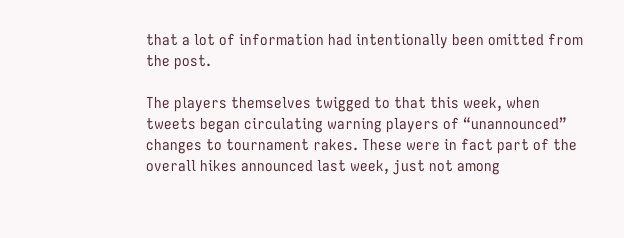that a lot of information had intentionally been omitted from the post.

The players themselves twigged to that this week, when tweets began circulating warning players of “unannounced” changes to tournament rakes. These were in fact part of the overall hikes announced last week, just not among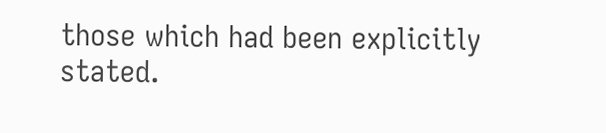those which had been explicitly stated.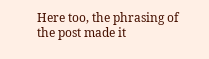Here too, the phrasing of the post made it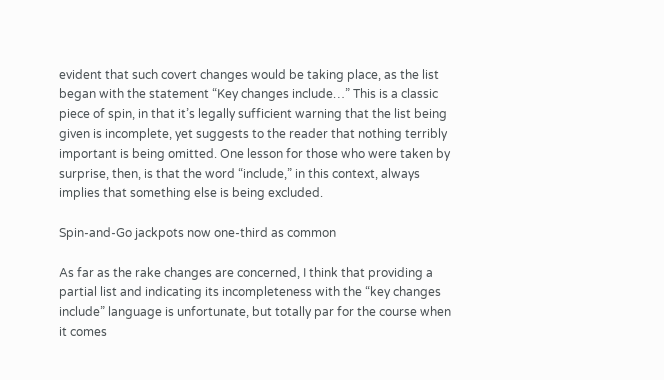evident that such covert changes would be taking place, as the list began with the statement “Key changes include…” This is a classic piece of spin, in that it’s legally sufficient warning that the list being given is incomplete, yet suggests to the reader that nothing terribly important is being omitted. One lesson for those who were taken by surprise, then, is that the word “include,” in this context, always implies that something else is being excluded.

Spin-and-Go jackpots now one-third as common

As far as the rake changes are concerned, I think that providing a partial list and indicating its incompleteness with the “key changes include” language is unfortunate, but totally par for the course when it comes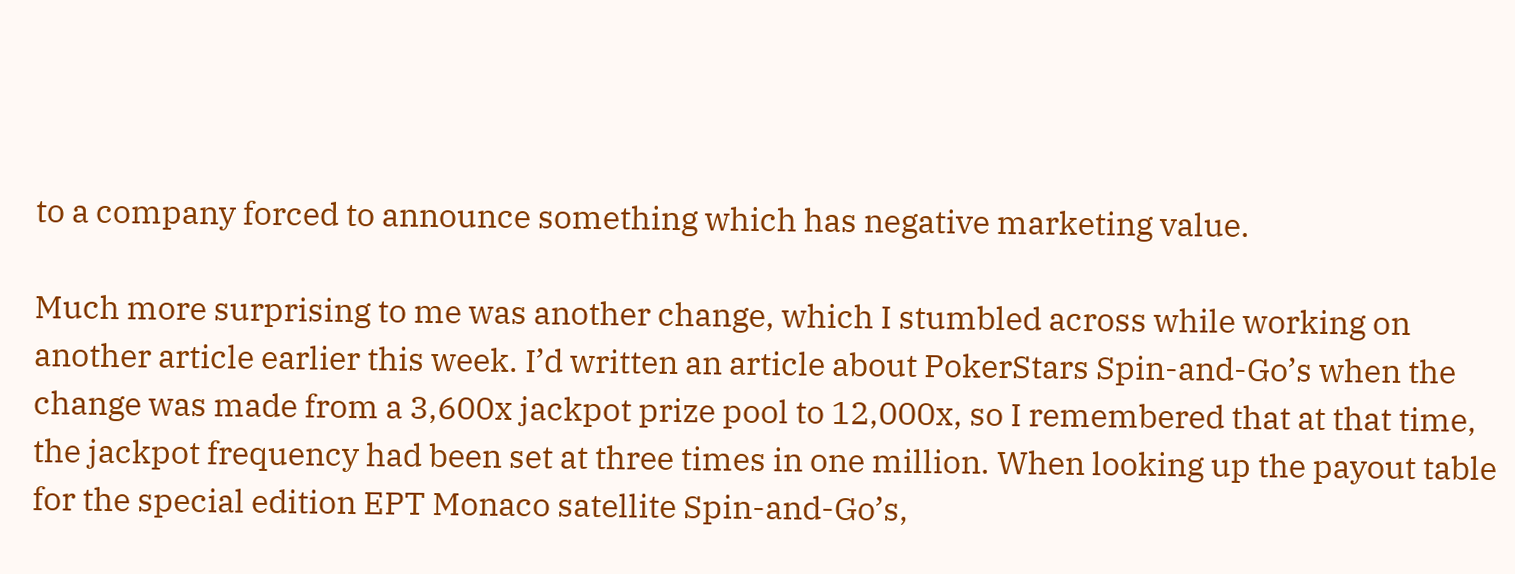to a company forced to announce something which has negative marketing value.

Much more surprising to me was another change, which I stumbled across while working on another article earlier this week. I’d written an article about PokerStars Spin-and-Go’s when the change was made from a 3,600x jackpot prize pool to 12,000x, so I remembered that at that time, the jackpot frequency had been set at three times in one million. When looking up the payout table for the special edition EPT Monaco satellite Spin-and-Go’s,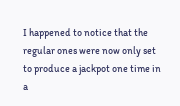I happened to notice that the regular ones were now only set to produce a jackpot one time in a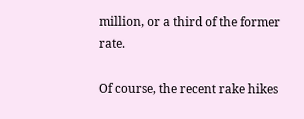million, or a third of the former rate.

Of course, the recent rake hikes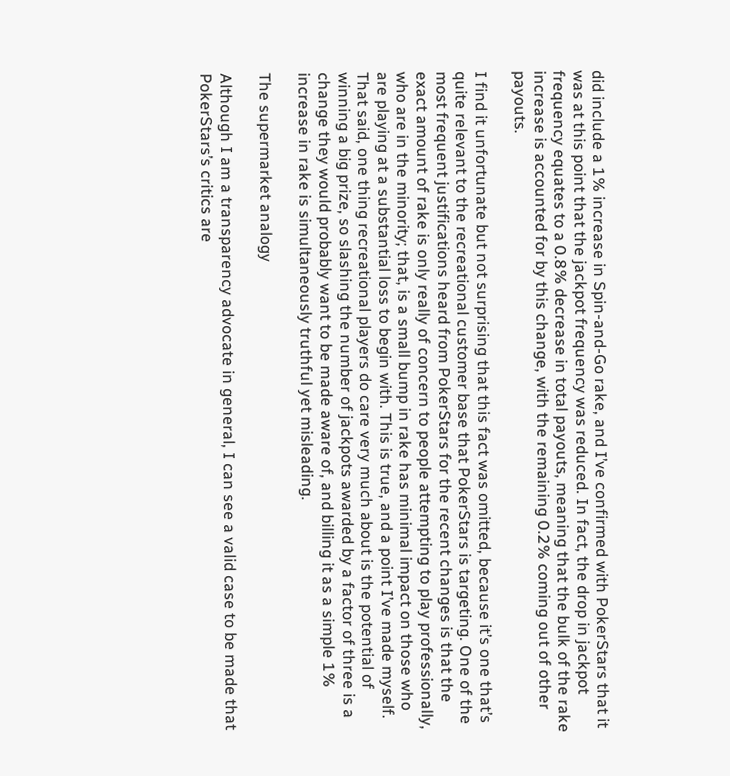did include a 1% increase in Spin-and-Go rake, and I’ve confirmed with PokerStars that it was at this point that the jackpot frequency was reduced. In fact, the drop in jackpot frequency equates to a 0.8% decrease in total payouts, meaning that the bulk of the rake increase is accounted for by this change, with the remaining 0.2% coming out of other payouts.

I find it unfortunate but not surprising that this fact was omitted, because it’s one that’s quite relevant to the recreational customer base that PokerStars is targeting. One of the most frequent justifications heard from PokerStars for the recent changes is that the exact amount of rake is only really of concern to people attempting to play professionally, who are in the minority; that, is a small bump in rake has minimal impact on those who are playing at a substantial loss to begin with. This is true, and a point I’ve made myself. That said, one thing recreational players do care very much about is the potential of winning a big prize, so slashing the number of jackpots awarded by a factor of three is a change they would probably want to be made aware of, and billing it as a simple 1% increase in rake is simultaneously truthful yet misleading.

The supermarket analogy

Although I am a transparency advocate in general, I can see a valid case to be made that PokerStars’s critics are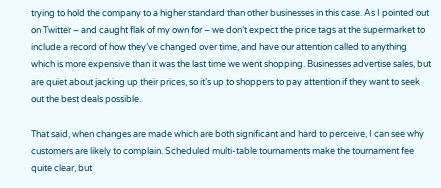trying to hold the company to a higher standard than other businesses in this case. As I pointed out on Twitter – and caught flak of my own for – we don’t expect the price tags at the supermarket to include a record of how they’ve changed over time, and have our attention called to anything which is more expensive than it was the last time we went shopping. Businesses advertise sales, but are quiet about jacking up their prices, so it’s up to shoppers to pay attention if they want to seek out the best deals possible.

That said, when changes are made which are both significant and hard to perceive, I can see why customers are likely to complain. Scheduled multi-table tournaments make the tournament fee quite clear, but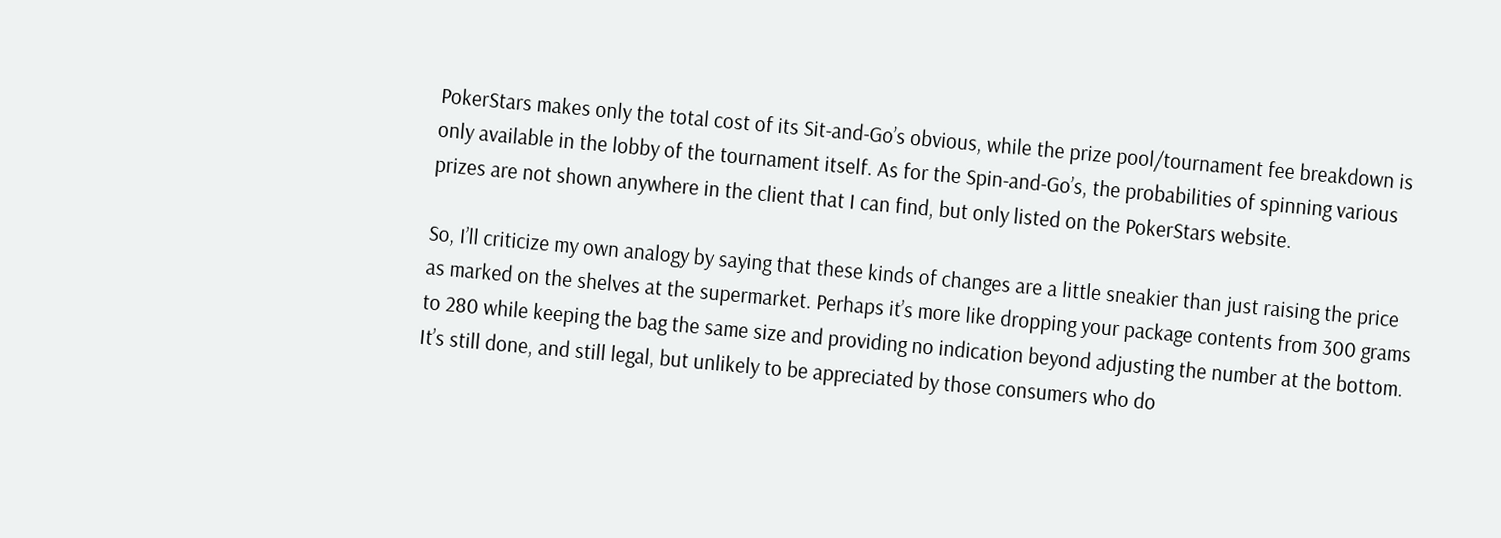PokerStars makes only the total cost of its Sit-and-Go’s obvious, while the prize pool/tournament fee breakdown is only available in the lobby of the tournament itself. As for the Spin-and-Go’s, the probabilities of spinning various prizes are not shown anywhere in the client that I can find, but only listed on the PokerStars website.

So, I’ll criticize my own analogy by saying that these kinds of changes are a little sneakier than just raising the price as marked on the shelves at the supermarket. Perhaps it’s more like dropping your package contents from 300 grams to 280 while keeping the bag the same size and providing no indication beyond adjusting the number at the bottom. It’s still done, and still legal, but unlikely to be appreciated by those consumers who do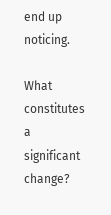end up noticing.

What constitutes a significant change?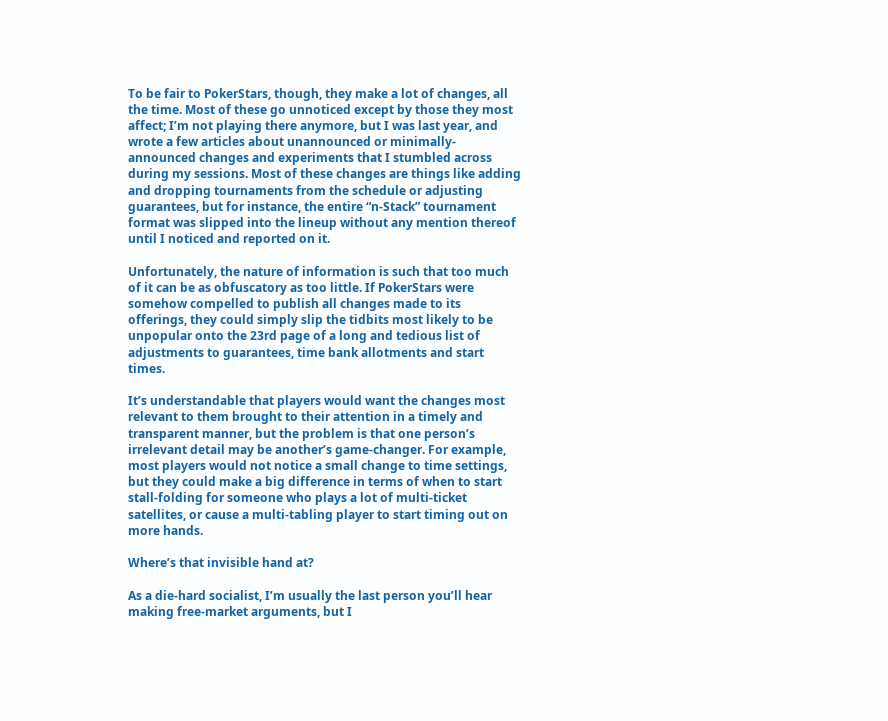To be fair to PokerStars, though, they make a lot of changes, all the time. Most of these go unnoticed except by those they most affect; I’m not playing there anymore, but I was last year, and wrote a few articles about unannounced or minimally-announced changes and experiments that I stumbled across during my sessions. Most of these changes are things like adding and dropping tournaments from the schedule or adjusting guarantees, but for instance, the entire “n-Stack” tournament format was slipped into the lineup without any mention thereof until I noticed and reported on it.

Unfortunately, the nature of information is such that too much of it can be as obfuscatory as too little. If PokerStars were somehow compelled to publish all changes made to its offerings, they could simply slip the tidbits most likely to be unpopular onto the 23rd page of a long and tedious list of adjustments to guarantees, time bank allotments and start times.

It’s understandable that players would want the changes most relevant to them brought to their attention in a timely and transparent manner, but the problem is that one person’s irrelevant detail may be another’s game-changer. For example, most players would not notice a small change to time settings, but they could make a big difference in terms of when to start stall-folding for someone who plays a lot of multi-ticket satellites, or cause a multi-tabling player to start timing out on more hands.

Where’s that invisible hand at?

As a die-hard socialist, I’m usually the last person you’ll hear making free-market arguments, but I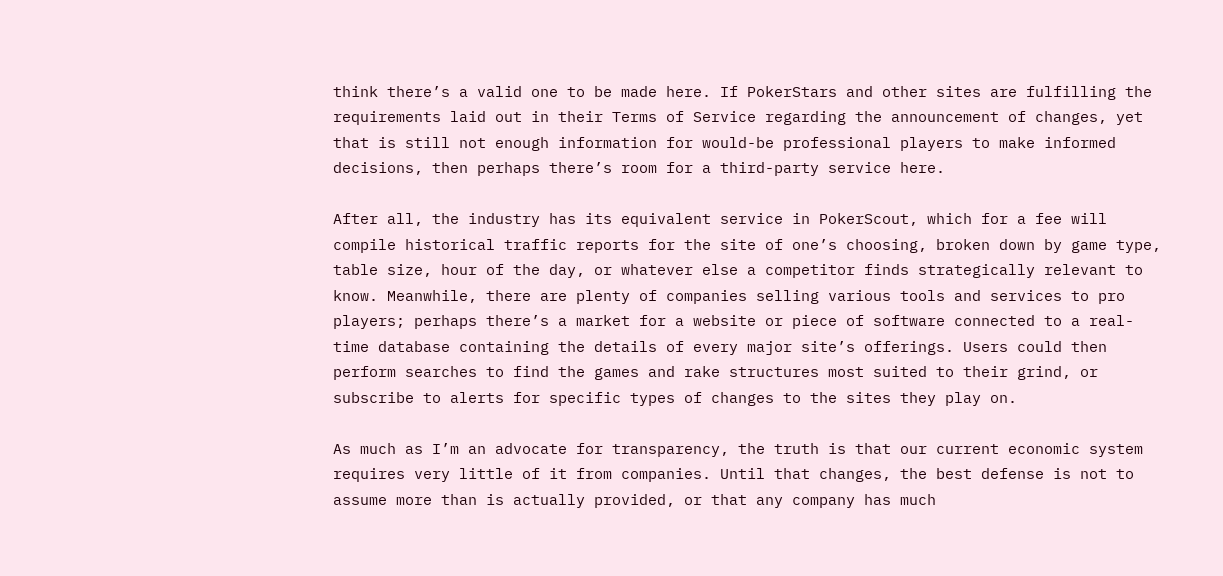think there’s a valid one to be made here. If PokerStars and other sites are fulfilling the requirements laid out in their Terms of Service regarding the announcement of changes, yet that is still not enough information for would-be professional players to make informed decisions, then perhaps there’s room for a third-party service here.

After all, the industry has its equivalent service in PokerScout, which for a fee will compile historical traffic reports for the site of one’s choosing, broken down by game type, table size, hour of the day, or whatever else a competitor finds strategically relevant to know. Meanwhile, there are plenty of companies selling various tools and services to pro players; perhaps there’s a market for a website or piece of software connected to a real-time database containing the details of every major site’s offerings. Users could then perform searches to find the games and rake structures most suited to their grind, or subscribe to alerts for specific types of changes to the sites they play on.

As much as I’m an advocate for transparency, the truth is that our current economic system requires very little of it from companies. Until that changes, the best defense is not to assume more than is actually provided, or that any company has much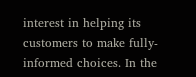interest in helping its customers to make fully-informed choices. In the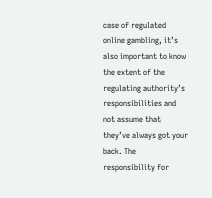case of regulated online gambling, it’s also important to know the extent of the regulating authority’s responsibilities and not assume that they’ve always got your back. The responsibility for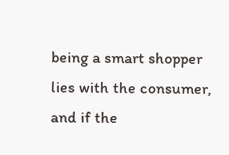being a smart shopper lies with the consumer, and if the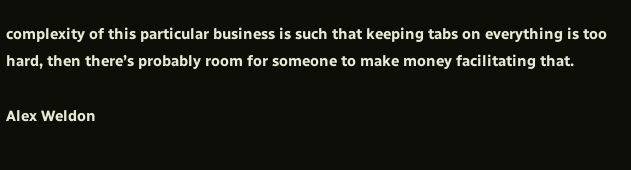complexity of this particular business is such that keeping tabs on everything is too hard, then there’s probably room for someone to make money facilitating that.

Alex Weldon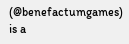(@benefactumgames) is a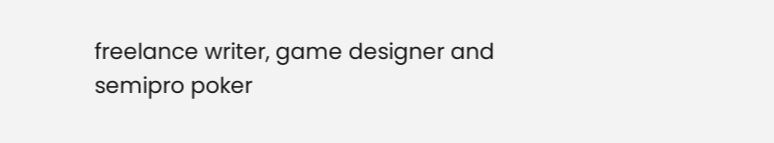freelance writer, game designer and semipro poker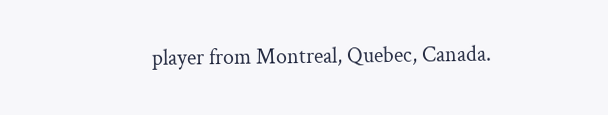player from Montreal, Quebec, Canada.